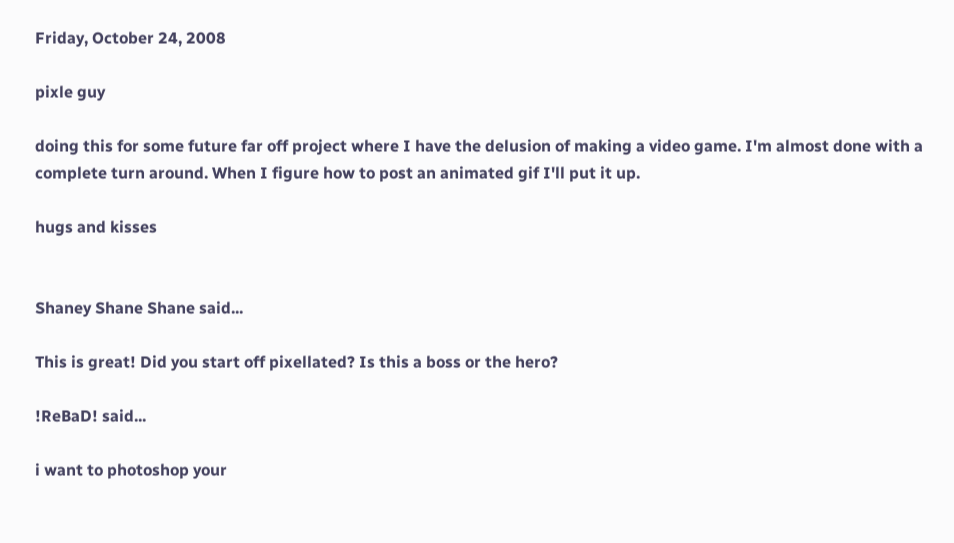Friday, October 24, 2008

pixle guy

doing this for some future far off project where I have the delusion of making a video game. I'm almost done with a complete turn around. When I figure how to post an animated gif I'll put it up.

hugs and kisses


Shaney Shane Shane said...

This is great! Did you start off pixellated? Is this a boss or the hero?

!ReBaD! said...

i want to photoshop your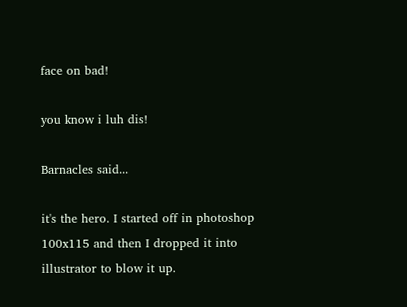face on bad!

you know i luh dis!

Barnacles said...

it's the hero. I started off in photoshop 100x115 and then I dropped it into illustrator to blow it up.